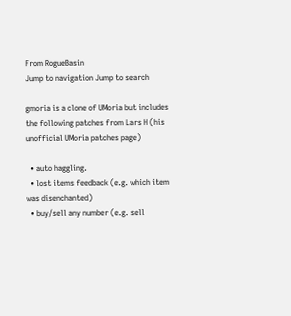From RogueBasin
Jump to navigation Jump to search

gmoria is a clone of UMoria but includes the following patches from Lars H (his unofficial UMoria patches page)

  • auto haggling.
  • lost items feedback (e.g. which item was disenchanted)
  • buy/sell any number (e.g. sell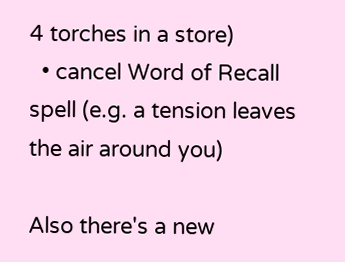4 torches in a store)
  • cancel Word of Recall spell (e.g. a tension leaves the air around you)

Also there's a new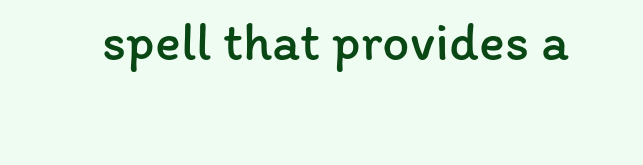spell that provides a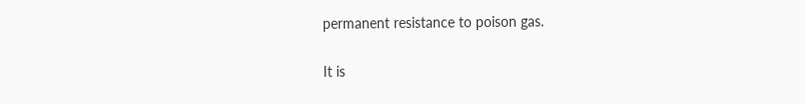permanent resistance to poison gas.

It is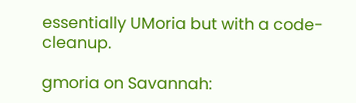essentially UMoria but with a code-cleanup.

gmoria on Savannah: